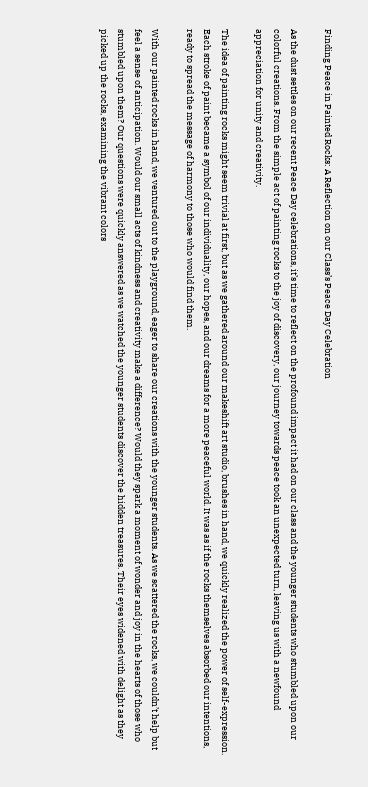Finding Peace in Painted Rocks: A Reflection on our Class’s Peace Day Celebration

As the dust settles on our recent Peace Day celebrations, it’s time to reflect on the profound impact it had on our class and the younger students who stumbled upon our colorful creations. From the simple act of painting rocks to the joy of discovery, our journey towards peace took an unexpected turn, leaving us with a newfound appreciation for unity and creativity.

The idea of painting rocks might seem trivial at first, but as we gathered around our makeshift art studio, brushes in hand, we quickly realized the power of self-expression. Each stroke of paint became a symbol of our individuality, our hopes, and our dreams for a more peaceful world. It was as if the rocks themselves absorbed our intentions, ready to spread the message of harmony to those who would find them.

With our painted rocks in hand, we ventured out to the playground, eager to share our creations with the younger students. As we scattered the rocks, we couldn’t help but feel a sense of anticipation. Would our small acts of kindness and creativity make a difference? Would they spark a moment of wonder and joy in the hearts of those who stumbled upon them? Our questions were quickly answered as we watched the younger students discover the hidden treasures. Their eyes widened with delight as they picked up the rocks, examining the vibrant colors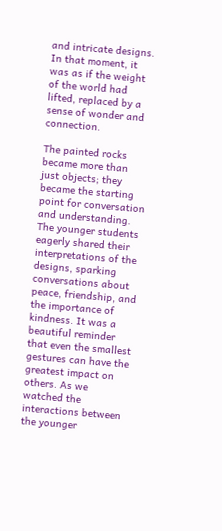and intricate designs. In that moment, it was as if the weight of the world had lifted, replaced by a sense of wonder and connection.

The painted rocks became more than just objects; they became the starting point for conversation and understanding. The younger students eagerly shared their interpretations of the designs, sparking conversations about peace, friendship, and the importance of kindness. It was a beautiful reminder that even the smallest gestures can have the greatest impact on others. As we watched the interactions between the younger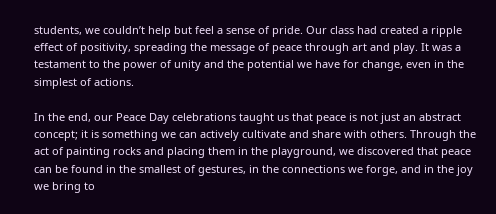students, we couldn’t help but feel a sense of pride. Our class had created a ripple effect of positivity, spreading the message of peace through art and play. It was a testament to the power of unity and the potential we have for change, even in the simplest of actions.

In the end, our Peace Day celebrations taught us that peace is not just an abstract concept; it is something we can actively cultivate and share with others. Through the act of painting rocks and placing them in the playground, we discovered that peace can be found in the smallest of gestures, in the connections we forge, and in the joy we bring to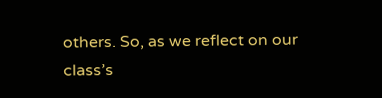others. So, as we reflect on our class’s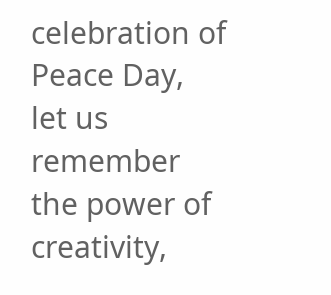celebration of Peace Day, let us remember the power of creativity,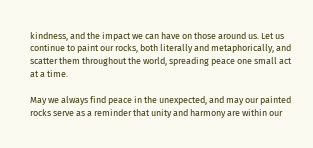kindness, and the impact we can have on those around us. Let us continue to paint our rocks, both literally and metaphorically, and scatter them throughout the world, spreading peace one small act at a time.

May we always find peace in the unexpected, and may our painted rocks serve as a reminder that unity and harmony are within our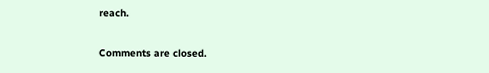reach.

Comments are closed.